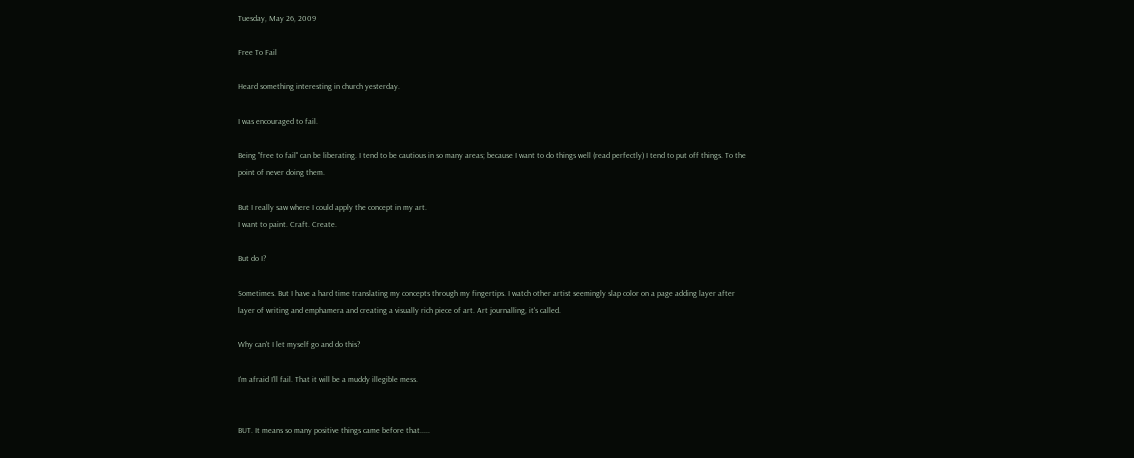Tuesday, May 26, 2009

Free To Fail

Heard something interesting in church yesterday.

I was encouraged to fail.

Being "free to fail" can be liberating. I tend to be cautious in so many areas; because I want to do things well (read perfectly) I tend to put off things. To the point of never doing them.

But I really saw where I could apply the concept in my art.
I want to paint. Craft. Create.

But do I?

Sometimes. But I have a hard time translating my concepts through my fingertips. I watch other artist seemingly slap color on a page adding layer after layer of writing and emphamera and creating a visually rich piece of art. Art journalling, it's called.

Why can't I let myself go and do this?

I'm afraid I'll fail. That it will be a muddy illegible mess.


BUT. It means so many positive things came before that.....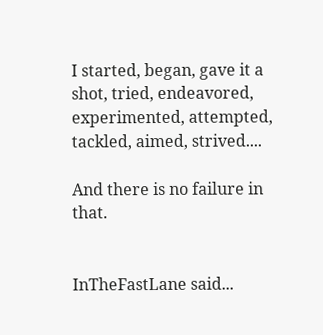I started, began, gave it a shot, tried, endeavored, experimented, attempted, tackled, aimed, strived....

And there is no failure in that.


InTheFastLane said...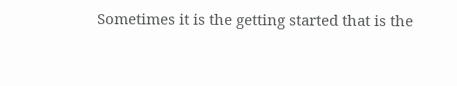Sometimes it is the getting started that is the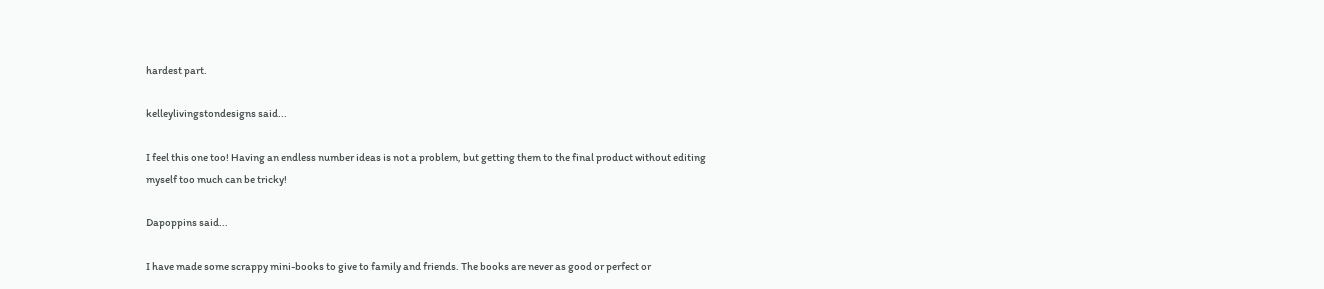hardest part.

kelleylivingstondesigns said...

I feel this one too! Having an endless number ideas is not a problem, but getting them to the final product without editing myself too much can be tricky!

Dapoppins said...

I have made some scrappy mini-books to give to family and friends. The books are never as good or perfect or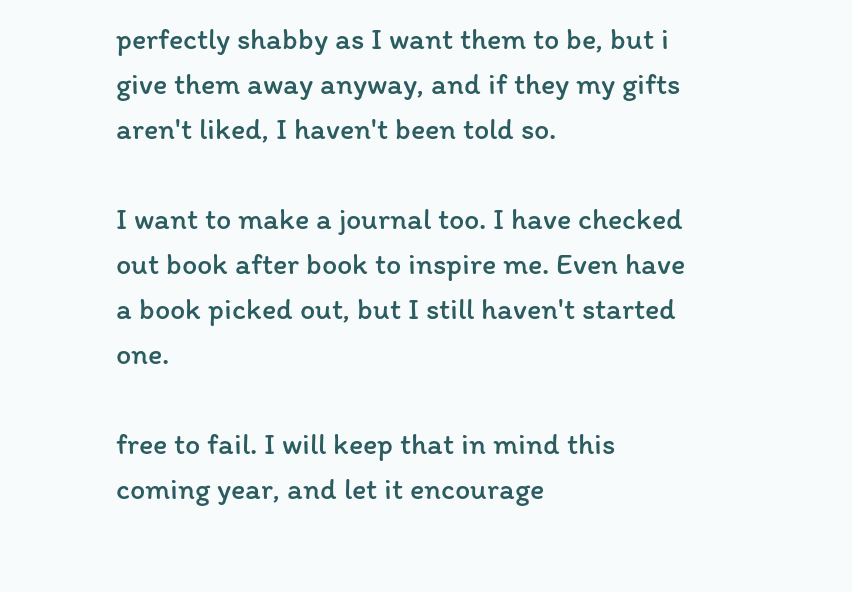perfectly shabby as I want them to be, but i give them away anyway, and if they my gifts aren't liked, I haven't been told so.

I want to make a journal too. I have checked out book after book to inspire me. Even have a book picked out, but I still haven't started one.

free to fail. I will keep that in mind this coming year, and let it encourage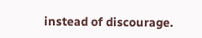instead of discourage.